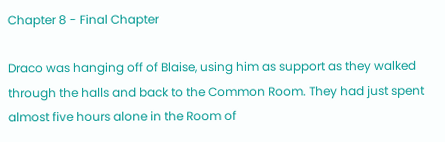Chapter 8 - Final Chapter

Draco was hanging off of Blaise, using him as support as they walked through the halls and back to the Common Room. They had just spent almost five hours alone in the Room of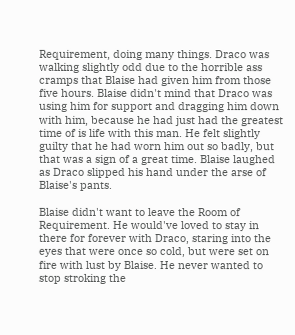Requirement, doing many things. Draco was walking slightly odd due to the horrible ass cramps that Blaise had given him from those five hours. Blaise didn't mind that Draco was using him for support and dragging him down with him, because he had just had the greatest time of is life with this man. He felt slightly guilty that he had worn him out so badly, but that was a sign of a great time. Blaise laughed as Draco slipped his hand under the arse of Blaise's pants.

Blaise didn't want to leave the Room of Requirement. He would've loved to stay in there for forever with Draco, staring into the eyes that were once so cold, but were set on fire with lust by Blaise. He never wanted to stop stroking the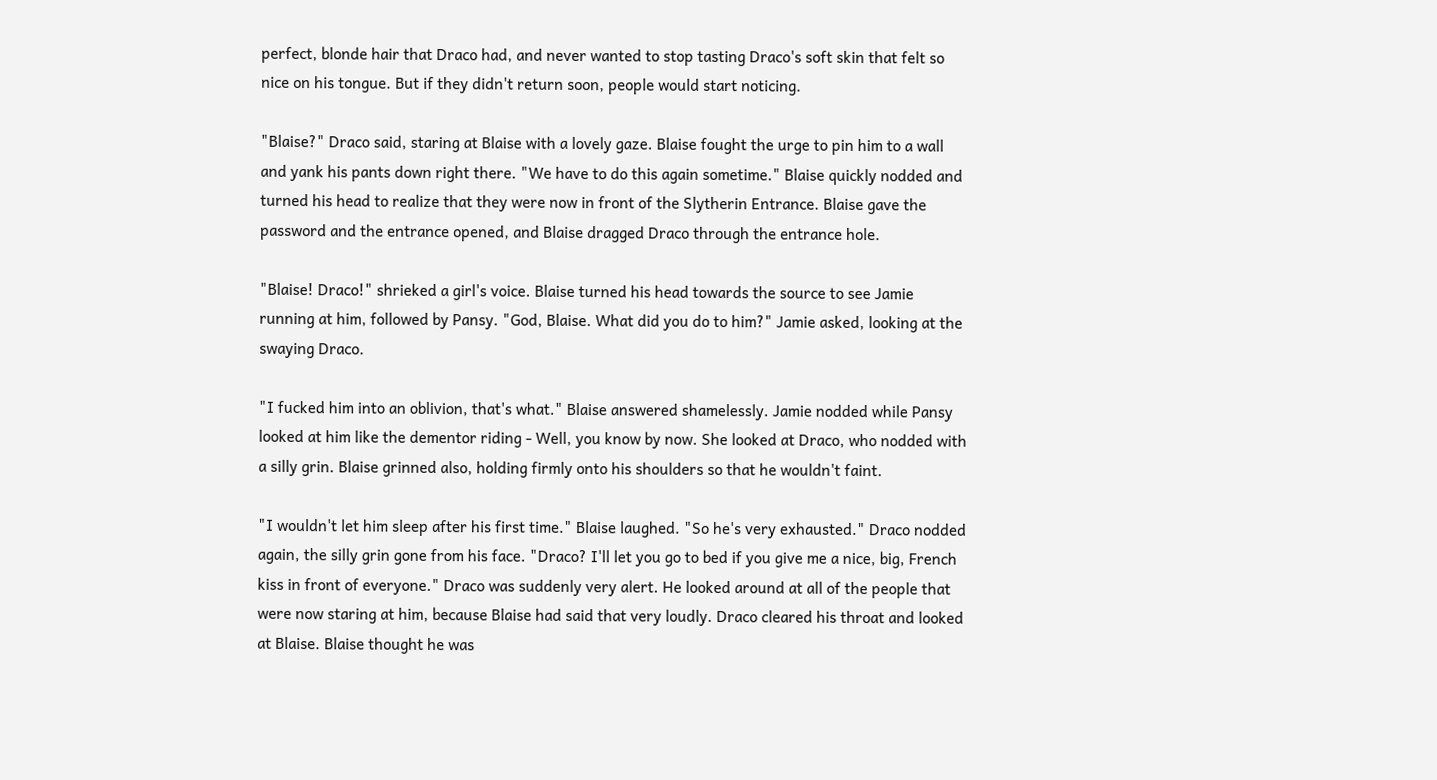perfect, blonde hair that Draco had, and never wanted to stop tasting Draco's soft skin that felt so nice on his tongue. But if they didn't return soon, people would start noticing.

"Blaise?" Draco said, staring at Blaise with a lovely gaze. Blaise fought the urge to pin him to a wall and yank his pants down right there. "We have to do this again sometime." Blaise quickly nodded and turned his head to realize that they were now in front of the Slytherin Entrance. Blaise gave the password and the entrance opened, and Blaise dragged Draco through the entrance hole.

"Blaise! Draco!" shrieked a girl's voice. Blaise turned his head towards the source to see Jamie running at him, followed by Pansy. "God, Blaise. What did you do to him?" Jamie asked, looking at the swaying Draco.

"I fucked him into an oblivion, that's what." Blaise answered shamelessly. Jamie nodded while Pansy looked at him like the dementor riding - Well, you know by now. She looked at Draco, who nodded with a silly grin. Blaise grinned also, holding firmly onto his shoulders so that he wouldn't faint.

"I wouldn't let him sleep after his first time." Blaise laughed. "So he's very exhausted." Draco nodded again, the silly grin gone from his face. "Draco? I'll let you go to bed if you give me a nice, big, French kiss in front of everyone." Draco was suddenly very alert. He looked around at all of the people that were now staring at him, because Blaise had said that very loudly. Draco cleared his throat and looked at Blaise. Blaise thought he was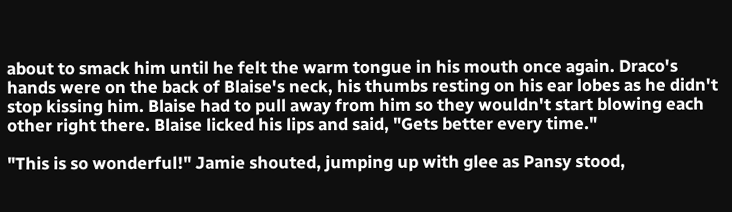about to smack him until he felt the warm tongue in his mouth once again. Draco's hands were on the back of Blaise's neck, his thumbs resting on his ear lobes as he didn't stop kissing him. Blaise had to pull away from him so they wouldn't start blowing each other right there. Blaise licked his lips and said, "Gets better every time."

"This is so wonderful!" Jamie shouted, jumping up with glee as Pansy stood,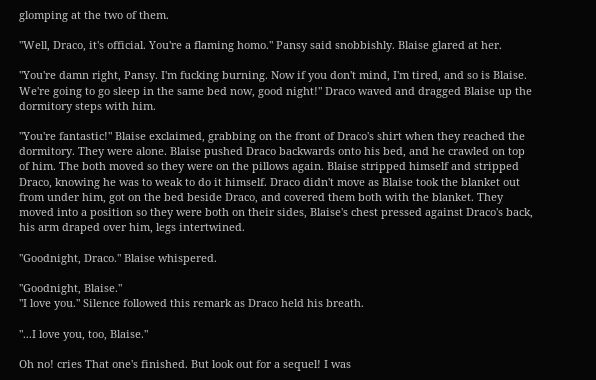glomping at the two of them.

"Well, Draco, it's official. You're a flaming homo." Pansy said snobbishly. Blaise glared at her.

"You're damn right, Pansy. I'm fucking burning. Now if you don't mind, I'm tired, and so is Blaise. We're going to go sleep in the same bed now, good night!" Draco waved and dragged Blaise up the dormitory steps with him.

"You're fantastic!" Blaise exclaimed, grabbing on the front of Draco's shirt when they reached the dormitory. They were alone. Blaise pushed Draco backwards onto his bed, and he crawled on top of him. The both moved so they were on the pillows again. Blaise stripped himself and stripped Draco, knowing he was to weak to do it himself. Draco didn't move as Blaise took the blanket out from under him, got on the bed beside Draco, and covered them both with the blanket. They moved into a position so they were both on their sides, Blaise's chest pressed against Draco's back, his arm draped over him, legs intertwined.

"Goodnight, Draco." Blaise whispered.

"Goodnight, Blaise."
"I love you." Silence followed this remark as Draco held his breath.

"...I love you, too, Blaise."

Oh no! cries That one's finished. But look out for a sequel! I was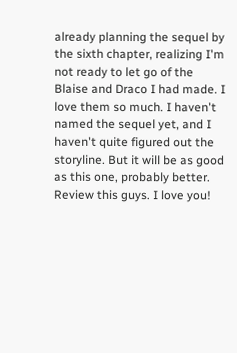already planning the sequel by the sixth chapter, realizing I'm not ready to let go of the Blaise and Draco I had made. I love them so much. I haven't named the sequel yet, and I haven't quite figured out the storyline. But it will be as good as this one, probably better. Review this guys. I love you!